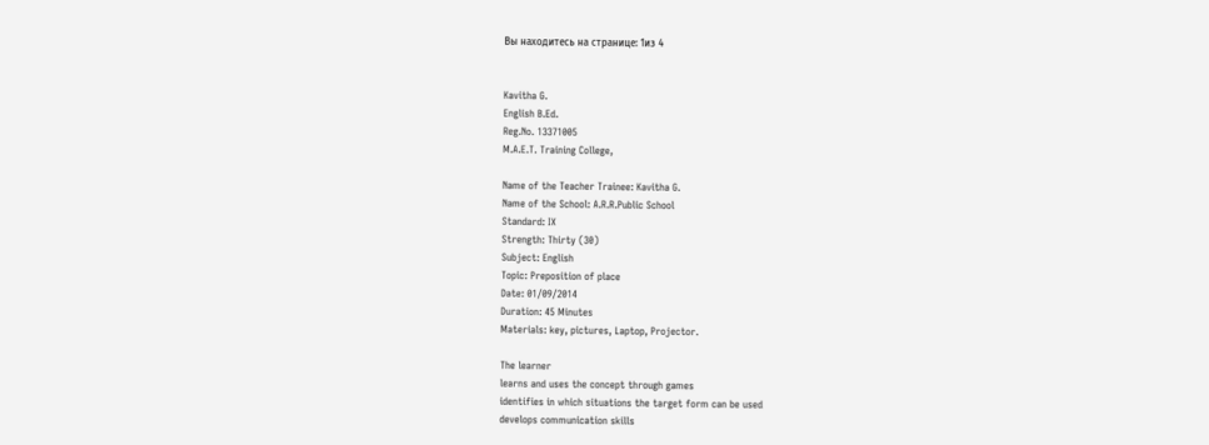Вы находитесь на странице: 1из 4


Kavitha G.
English B.Ed.
Reg.No. 13371005
M.A.E.T. Training College,

Name of the Teacher Trainee: Kavitha G.
Name of the School: A.R.R.Public School
Standard: IX
Strength: Thirty (30)
Subject: English
Topic: Preposition of place
Date: 01/09/2014
Duration: 45 Minutes
Materials: key, pictures, Laptop, Projector.

The learner
learns and uses the concept through games
identifies in which situations the target form can be used
develops communication skills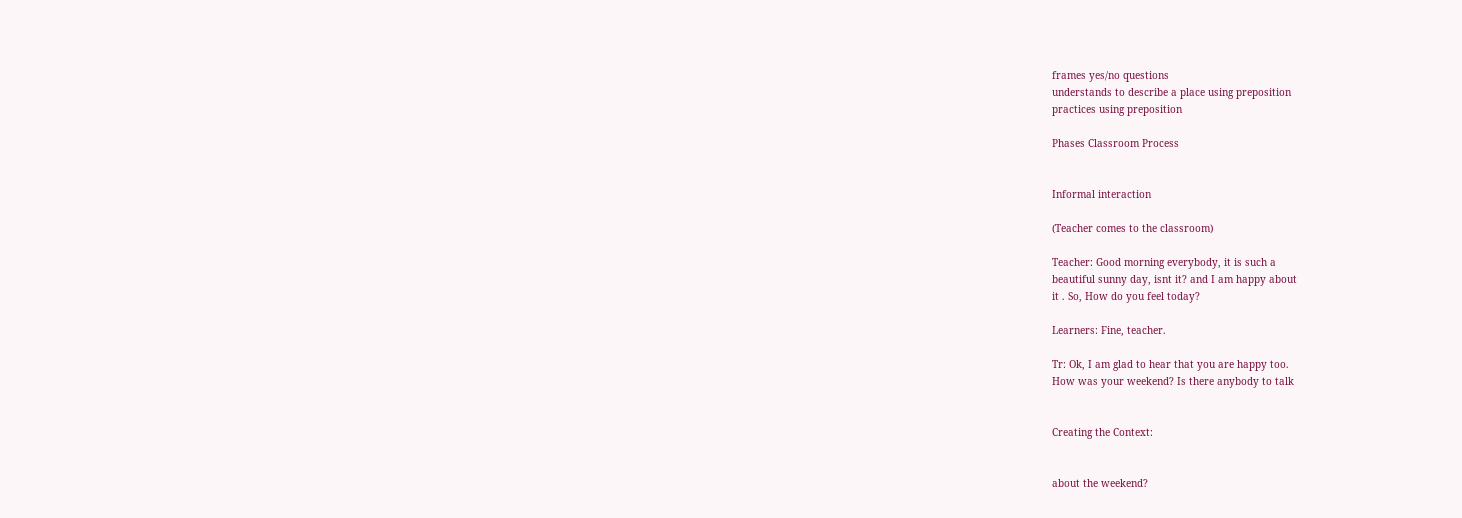frames yes/no questions
understands to describe a place using preposition
practices using preposition

Phases Classroom Process


Informal interaction

(Teacher comes to the classroom)

Teacher: Good morning everybody, it is such a
beautiful sunny day, isnt it? and I am happy about
it . So, How do you feel today?

Learners: Fine, teacher.

Tr: Ok, I am glad to hear that you are happy too.
How was your weekend? Is there anybody to talk


Creating the Context:


about the weekend?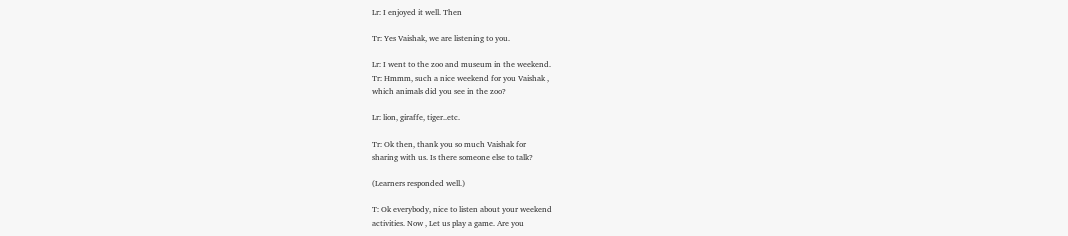Lr: I enjoyed it well. Then

Tr: Yes Vaishak, we are listening to you.

Lr: I went to the zoo and museum in the weekend.
Tr: Hmmm, such a nice weekend for you Vaishak ,
which animals did you see in the zoo?

Lr: lion, giraffe, tiger..etc.

Tr: Ok then, thank you so much Vaishak for
sharing with us. Is there someone else to talk?

(Learners responded well.)

T: Ok everybody, nice to listen about your weekend
activities. Now , Let us play a game. Are you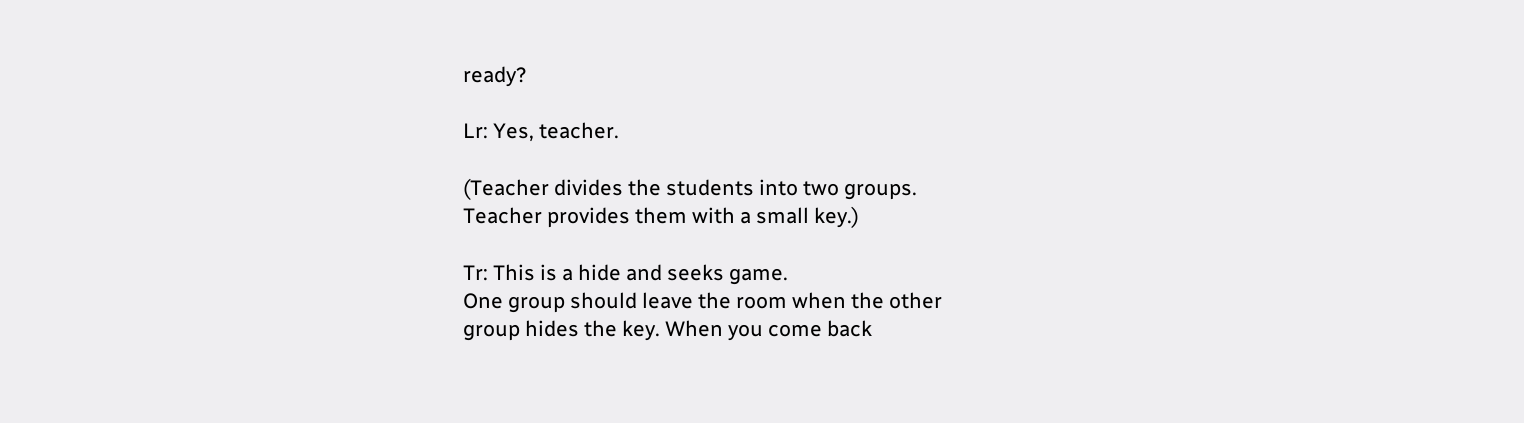ready?

Lr: Yes, teacher.

(Teacher divides the students into two groups.
Teacher provides them with a small key.)

Tr: This is a hide and seeks game.
One group should leave the room when the other
group hides the key. When you come back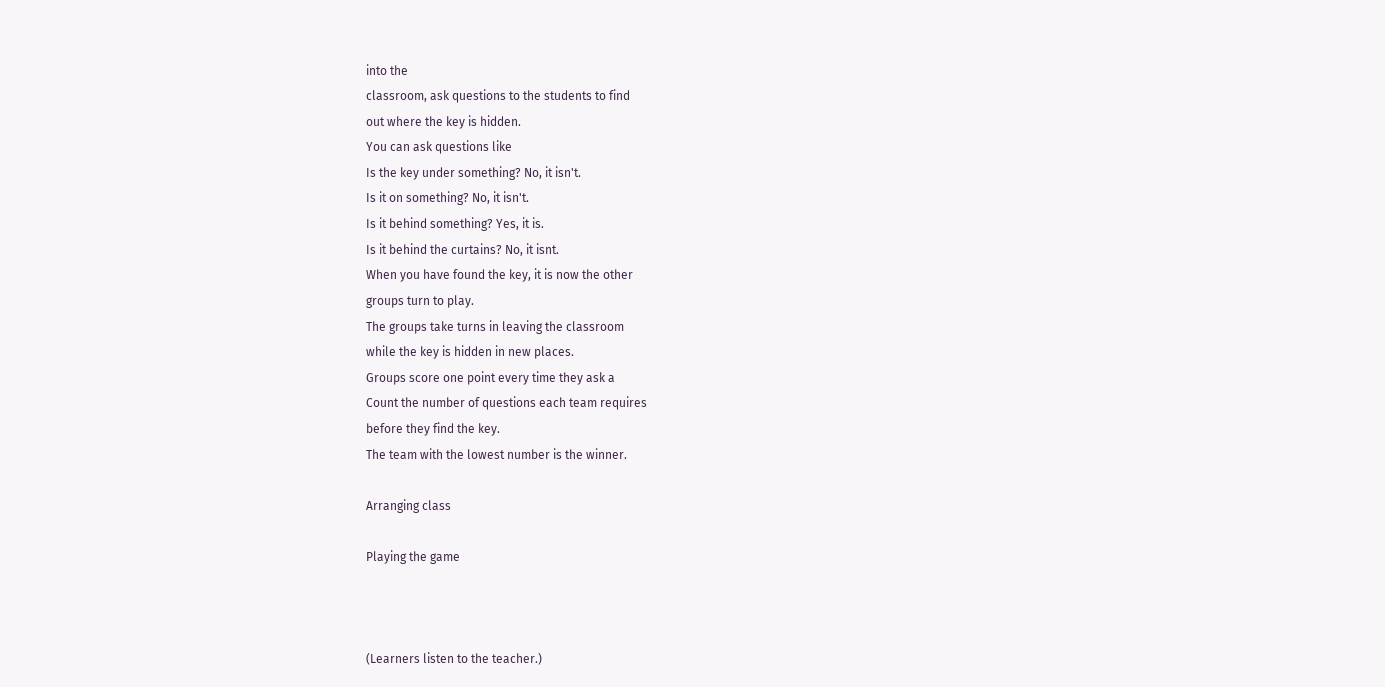into the
classroom, ask questions to the students to find
out where the key is hidden.
You can ask questions like
Is the key under something? No, it isn't.
Is it on something? No, it isn't.
Is it behind something? Yes, it is.
Is it behind the curtains? No, it isnt.
When you have found the key, it is now the other
groups turn to play.
The groups take turns in leaving the classroom
while the key is hidden in new places.
Groups score one point every time they ask a
Count the number of questions each team requires
before they find the key.
The team with the lowest number is the winner.

Arranging class

Playing the game



(Learners listen to the teacher.)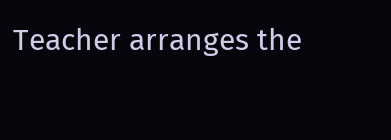Teacher arranges the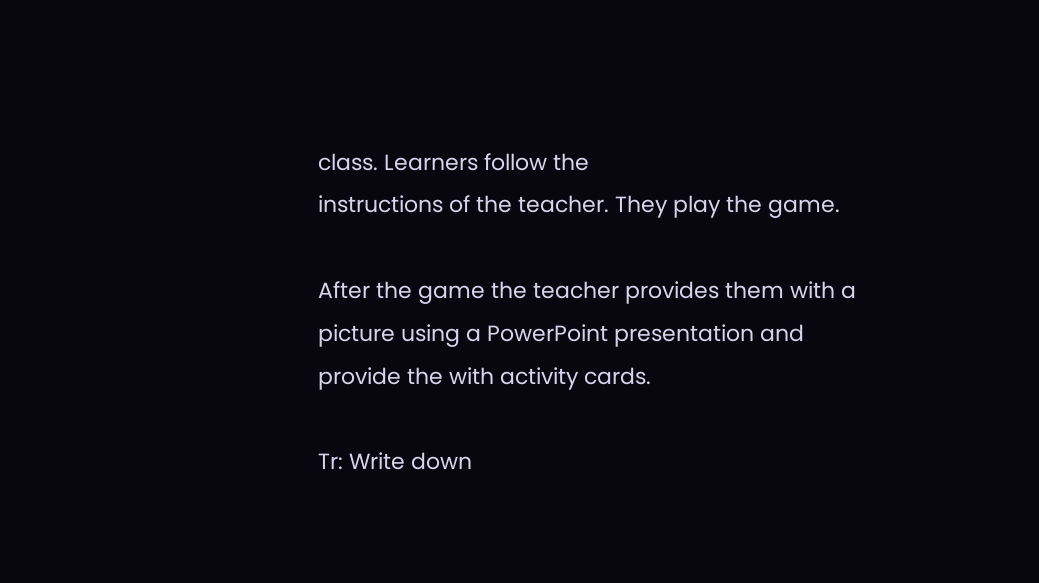class. Learners follow the
instructions of the teacher. They play the game.

After the game the teacher provides them with a
picture using a PowerPoint presentation and
provide the with activity cards.

Tr: Write down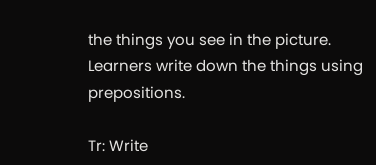the things you see in the picture.
Learners write down the things using prepositions.

Tr: Write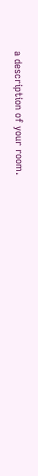a description of your room.